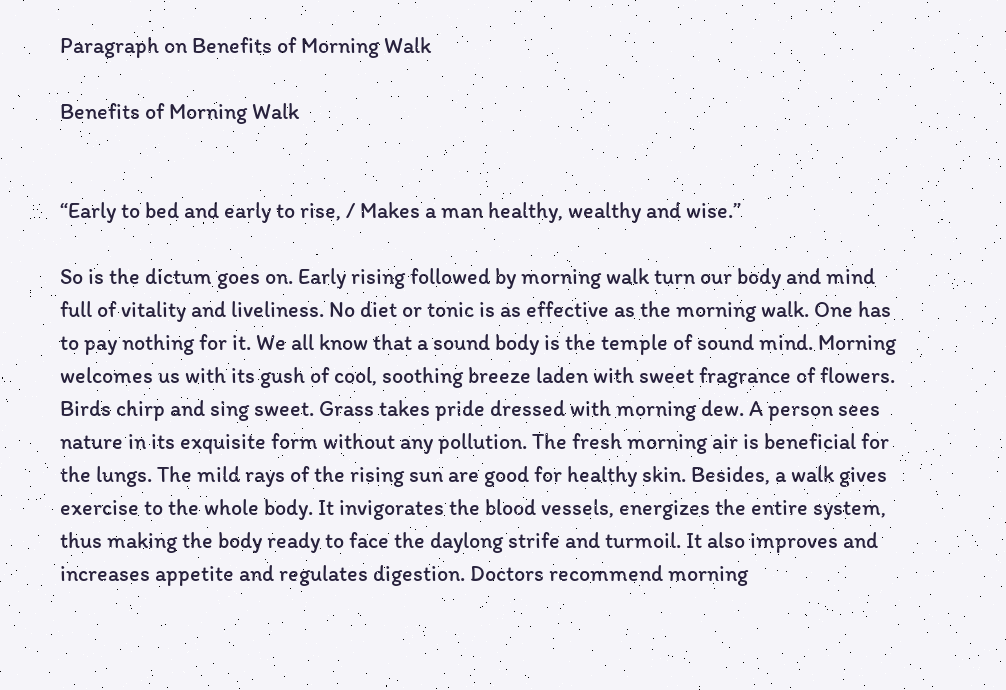Paragraph on Benefits of Morning Walk

Benefits of Morning Walk


“Early to bed and early to rise, / Makes a man healthy, wealthy and wise.”

So is the dictum goes on. Early rising followed by morning walk turn our body and mind full of vitality and liveliness. No diet or tonic is as effective as the morning walk. One has to pay nothing for it. We all know that a sound body is the temple of sound mind. Morning welcomes us with its gush of cool, soothing breeze laden with sweet fragrance of flowers. Birds chirp and sing sweet. Grass takes pride dressed with morning dew. A person sees nature in its exquisite form without any pollution. The fresh morning air is beneficial for the lungs. The mild rays of the rising sun are good for healthy skin. Besides, a walk gives exercise to the whole body. It invigorates the blood vessels, energizes the entire system, thus making the body ready to face the daylong strife and turmoil. It also improves and increases appetite and regulates digestion. Doctors recommend morning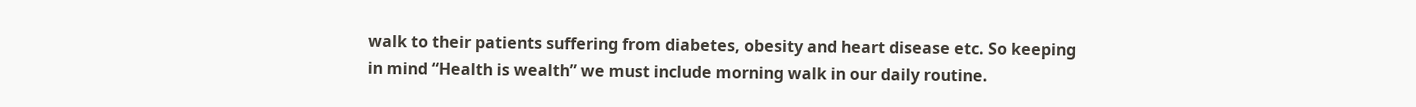walk to their patients suffering from diabetes, obesity and heart disease etc. So keeping in mind “Health is wealth” we must include morning walk in our daily routine.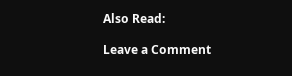Also Read:

Leave a Comment